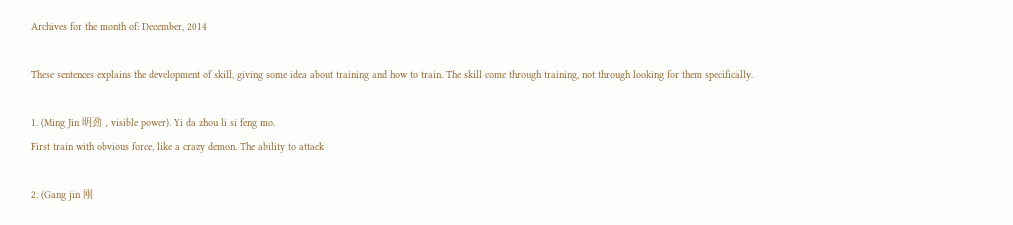Archives for the month of: December, 2014

These sentences explains the development of skill, giving some idea about training and how to train. The skill come through training, not through looking for them specifically.

1. (Ming Jin 眀劲 , visible power). Yi da zhou li si feng mo.
First train with obvious force, like a crazy demon. The ability to attack

2. (Gang jin 刚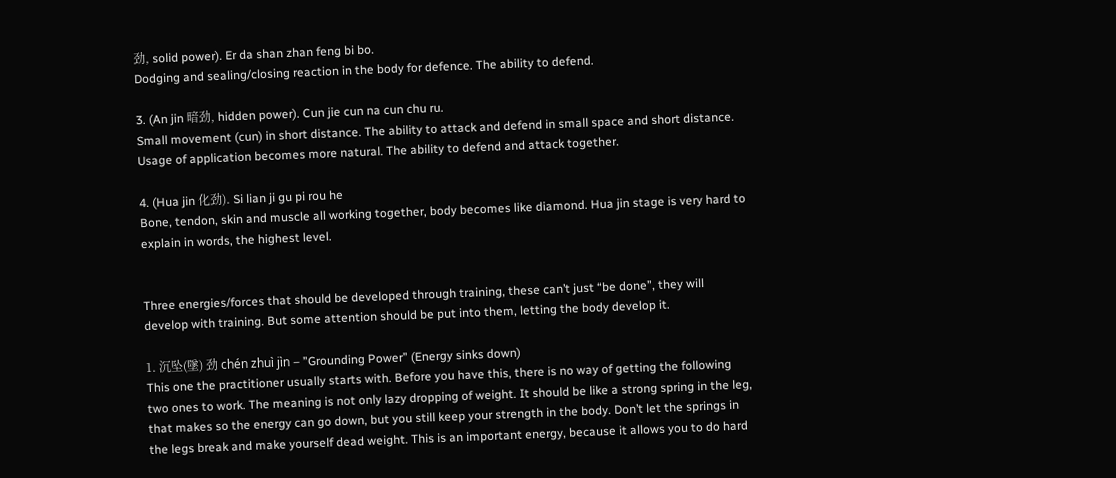劲, solid power). Er da shan zhan feng bi bo.
Dodging and sealing/closing reaction in the body for defence. The ability to defend.

3. (An jin 暗劲, hidden power). Cun jie cun na cun chu ru.
Small movement (cun) in short distance. The ability to attack and defend in small space and short distance. Usage of application becomes more natural. The ability to defend and attack together.

4. (Hua jin 化劲). Si lian ji gu pi rou he
Bone, tendon, skin and muscle all working together, body becomes like diamond. Hua jin stage is very hard to explain in words, the highest level.


Three energies/forces that should be developed through training, these can’t just “be done”, they will develop with training. But some attention should be put into them, letting the body develop it.

1. 沉坠(墜) 劲 chén zhuì jìn – ”Grounding Power” (Energy sinks down)
This one the practitioner usually starts with. Before you have this, there is no way of getting the following two ones to work. The meaning is not only lazy dropping of weight. It should be like a strong spring in the leg, that makes so the energy can go down, but you still keep your strength in the body. Don’t let the springs in the legs break and make yourself dead weight. This is an important energy, because it allows you to do hard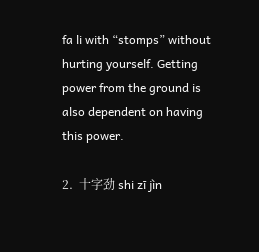fa li with “stomps” without hurting yourself. Getting power from the ground is also dependent on having this power.

2.  十字劲 shi zī jìn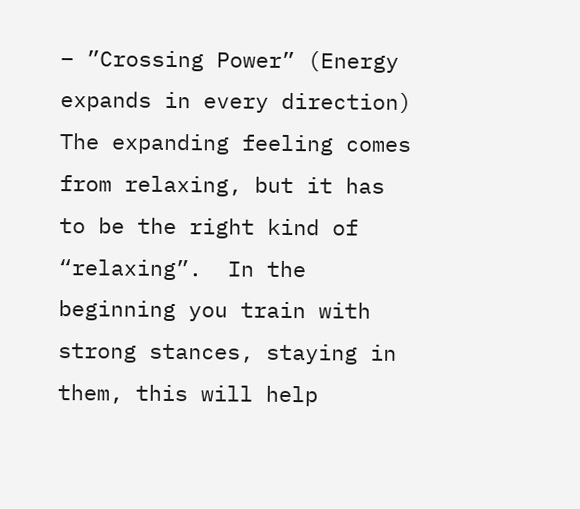– ”Crossing Power” (Energy expands in every direction)
The expanding feeling comes from relaxing, but it has to be the right kind of “relaxing”.  In the beginning you train with strong stances, staying in them, this will help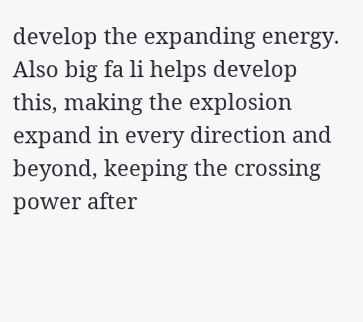develop the expanding energy. Also big fa li helps develop this, making the explosion expand in every direction and beyond, keeping the crossing power after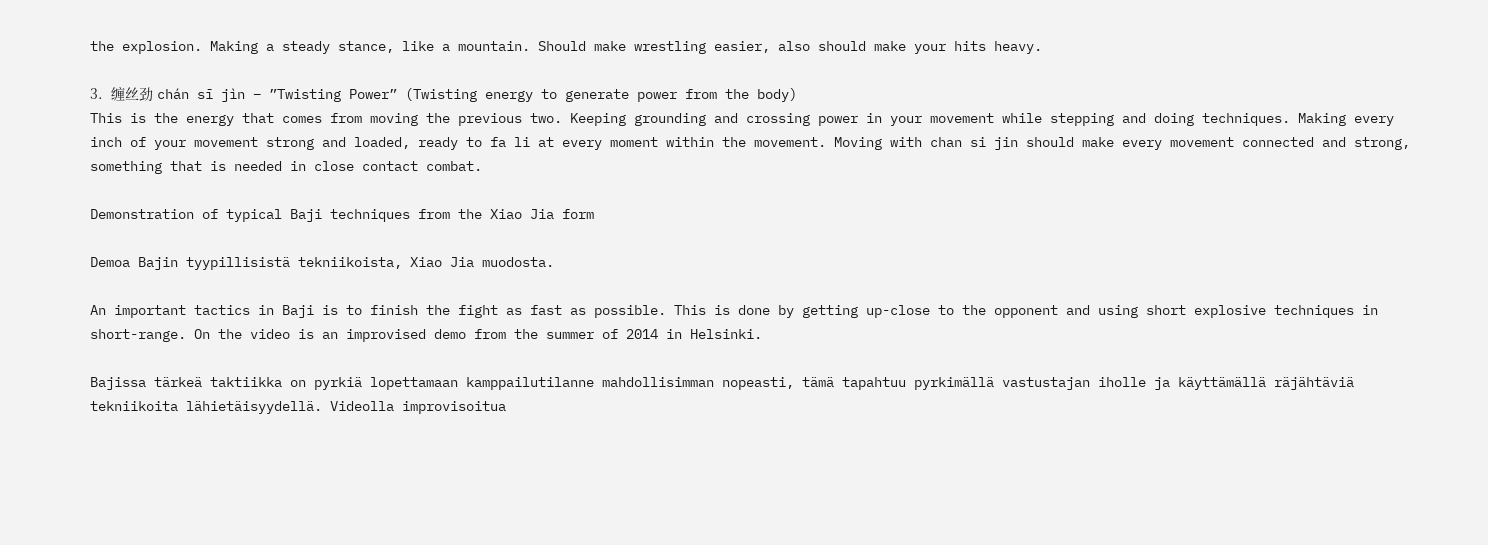the explosion. Making a steady stance, like a mountain. Should make wrestling easier, also should make your hits heavy.

3.  缠丝劲 chán sī jìn – ”Twisting Power” (Twisting energy to generate power from the body)
This is the energy that comes from moving the previous two. Keeping grounding and crossing power in your movement while stepping and doing techniques. Making every inch of your movement strong and loaded, ready to fa li at every moment within the movement. Moving with chan si jin should make every movement connected and strong, something that is needed in close contact combat.

Demonstration of typical Baji techniques from the Xiao Jia form

Demoa Bajin tyypillisistä tekniikoista, Xiao Jia muodosta.

An important tactics in Baji is to finish the fight as fast as possible. This is done by getting up-close to the opponent and using short explosive techniques in short-range. On the video is an improvised demo from the summer of 2014 in Helsinki.

Bajissa tärkeä taktiikka on pyrkiä lopettamaan kamppailutilanne mahdollisimman nopeasti, tämä tapahtuu pyrkimällä vastustajan iholle ja käyttämällä räjähtäviä tekniikoita lähietäisyydellä. Videolla improvisoitua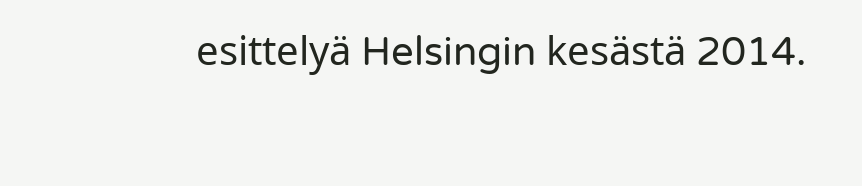esittelyä Helsingin kesästä 2014.